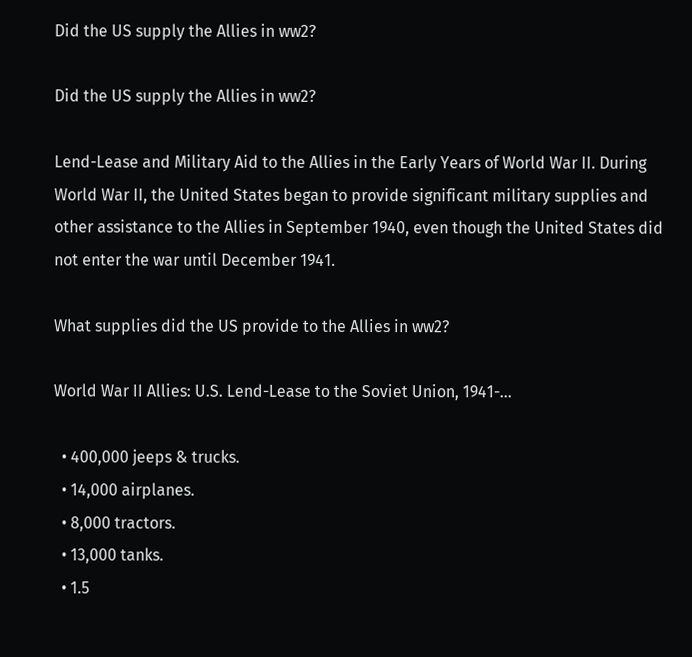Did the US supply the Allies in ww2?

Did the US supply the Allies in ww2?

Lend-Lease and Military Aid to the Allies in the Early Years of World War II. During World War II, the United States began to provide significant military supplies and other assistance to the Allies in September 1940, even though the United States did not enter the war until December 1941.

What supplies did the US provide to the Allies in ww2?

World War II Allies: U.S. Lend-Lease to the Soviet Union, 1941-…

  • 400,000 jeeps & trucks.
  • 14,000 airplanes.
  • 8,000 tractors.
  • 13,000 tanks.
  • 1.5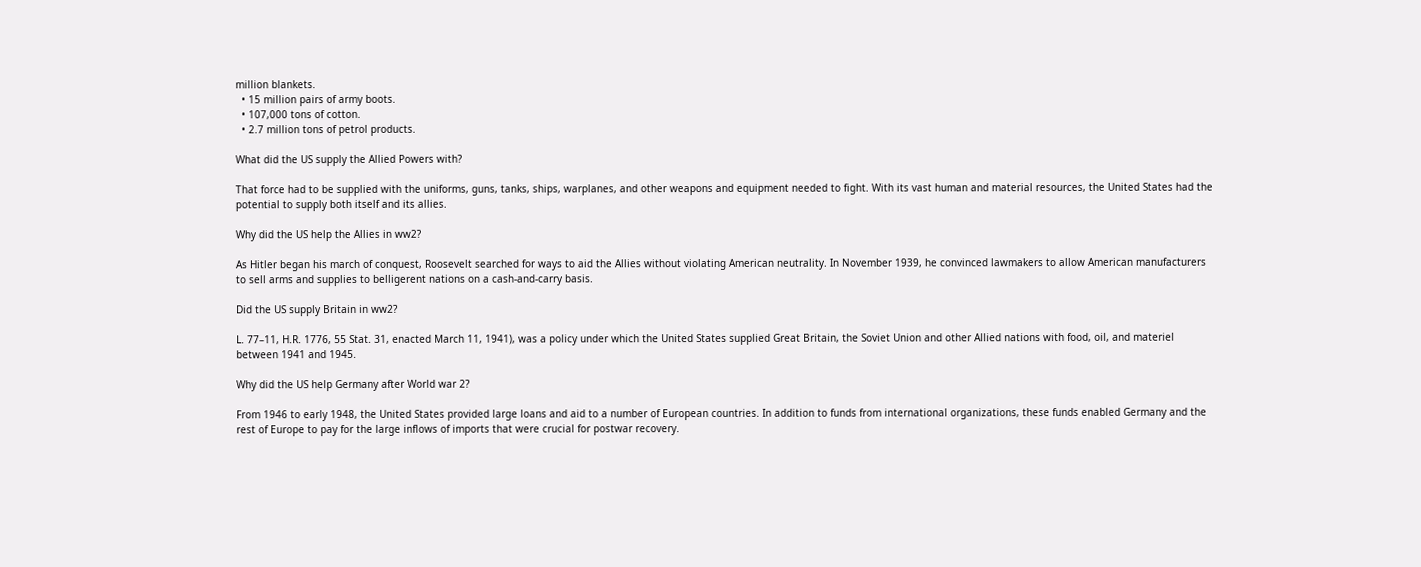million blankets.
  • 15 million pairs of army boots.
  • 107,000 tons of cotton.
  • 2.7 million tons of petrol products.

What did the US supply the Allied Powers with?

That force had to be supplied with the uniforms, guns, tanks, ships, warplanes, and other weapons and equipment needed to fight. With its vast human and material resources, the United States had the potential to supply both itself and its allies.

Why did the US help the Allies in ww2?

As Hitler began his march of conquest, Roosevelt searched for ways to aid the Allies without violating American neutrality. In November 1939, he convinced lawmakers to allow American manufacturers to sell arms and supplies to belligerent nations on a cash-and-carry basis.

Did the US supply Britain in ww2?

L. 77–11, H.R. 1776, 55 Stat. 31, enacted March 11, 1941), was a policy under which the United States supplied Great Britain, the Soviet Union and other Allied nations with food, oil, and materiel between 1941 and 1945.

Why did the US help Germany after World war 2?

From 1946 to early 1948, the United States provided large loans and aid to a number of European countries. In addition to funds from international organizations, these funds enabled Germany and the rest of Europe to pay for the large inflows of imports that were crucial for postwar recovery.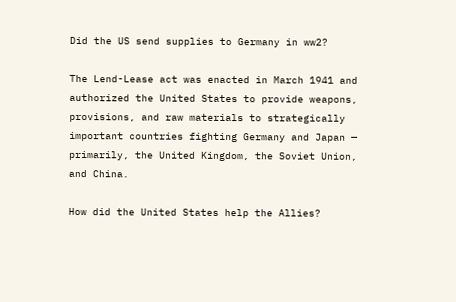Did the US send supplies to Germany in ww2?

The Lend-Lease act was enacted in March 1941 and authorized the United States to provide weapons, provisions, and raw materials to strategically important countries fighting Germany and Japan — primarily, the United Kingdom, the Soviet Union, and China.

How did the United States help the Allies?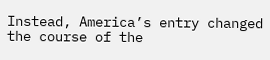Instead, America’s entry changed the course of the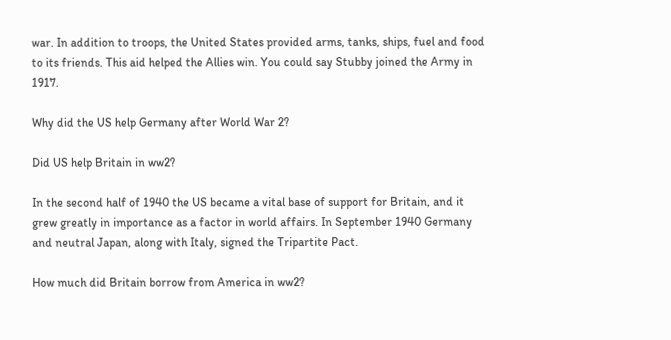war. In addition to troops, the United States provided arms, tanks, ships, fuel and food to its friends. This aid helped the Allies win. You could say Stubby joined the Army in 1917.

Why did the US help Germany after World War 2?

Did US help Britain in ww2?

In the second half of 1940 the US became a vital base of support for Britain, and it grew greatly in importance as a factor in world affairs. In September 1940 Germany and neutral Japan, along with Italy, signed the Tripartite Pact.

How much did Britain borrow from America in ww2?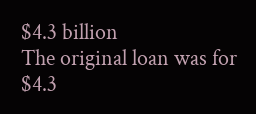$4.3 billion
The original loan was for $4.3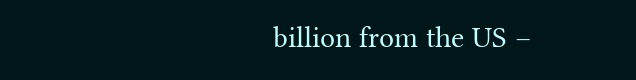billion from the US –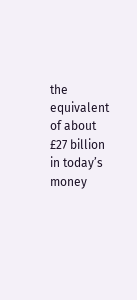the equivalent of about £27 billion in today’s money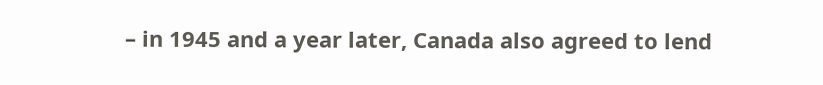– in 1945 and a year later, Canada also agreed to lend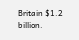Britain $1.2 billion.